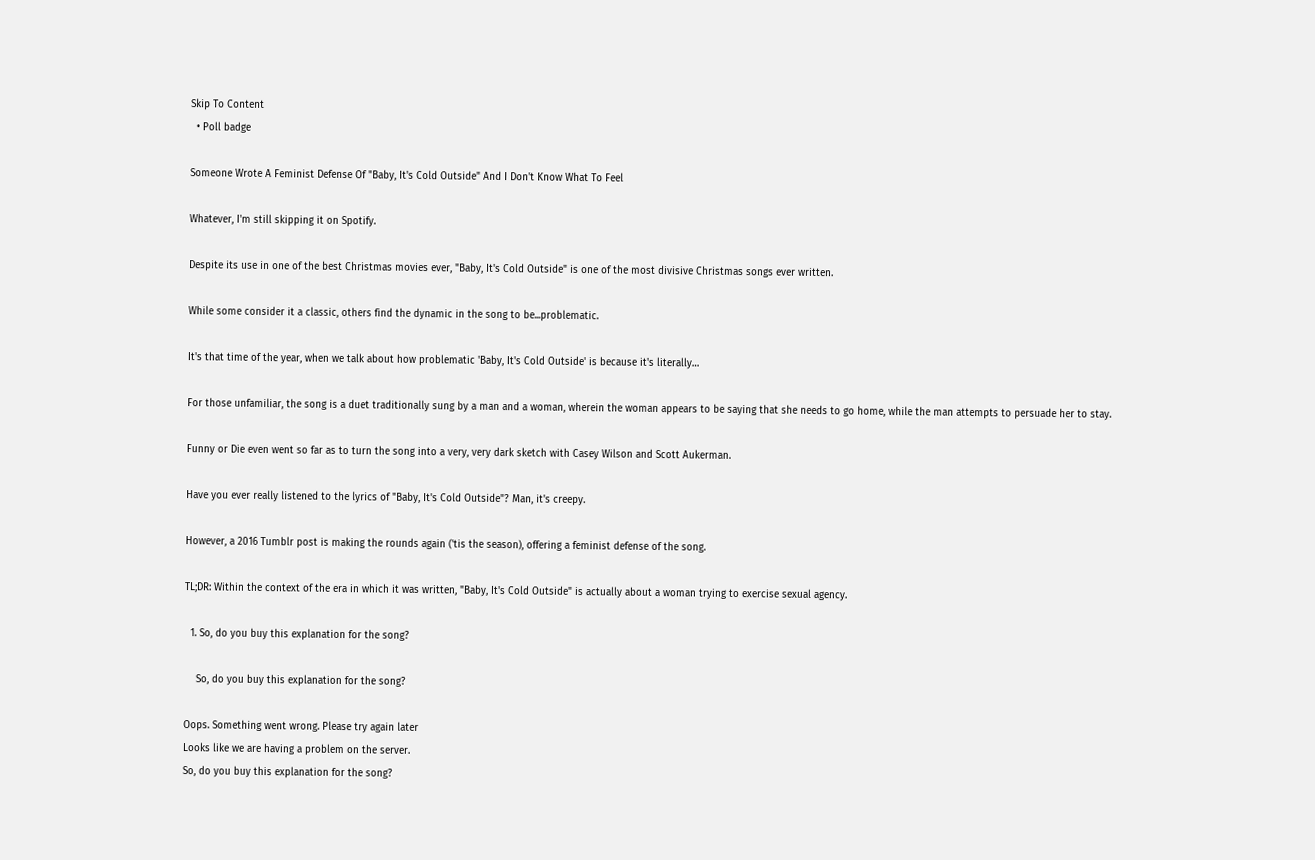Skip To Content
  • Poll badge

Someone Wrote A Feminist Defense Of "Baby, It's Cold Outside" And I Don't Know What To Feel

Whatever, I'm still skipping it on Spotify.

Despite its use in one of the best Christmas movies ever, "Baby, It's Cold Outside" is one of the most divisive Christmas songs ever written.

While some consider it a classic, others find the dynamic in the song to be...problematic.

It's that time of the year, when we talk about how problematic 'Baby, It's Cold Outside' is because it's literally…

For those unfamiliar, the song is a duet traditionally sung by a man and a woman, wherein the woman appears to be saying that she needs to go home, while the man attempts to persuade her to stay.

Funny or Die even went so far as to turn the song into a very, very dark sketch with Casey Wilson and Scott Aukerman.

Have you ever really listened to the lyrics of "Baby, It's Cold Outside"? Man, it's creepy.

However, a 2016 Tumblr post is making the rounds again ('tis the season), offering a feminist defense of the song.

TL;DR: Within the context of the era in which it was written, "Baby, It's Cold Outside" is actually about a woman trying to exercise sexual agency.

  1. So, do you buy this explanation for the song?

    So, do you buy this explanation for the song?

Oops. Something went wrong. Please try again later
Looks like we are having a problem on the server.
So, do you buy this explanation for the song?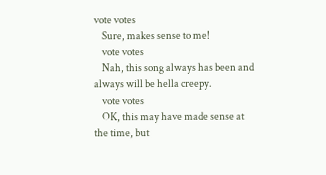vote votes
    Sure, makes sense to me!
    vote votes
    Nah, this song always has been and always will be hella creepy.
    vote votes
    OK, this may have made sense at the time, but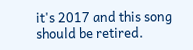it's 2017 and this song should be retired.